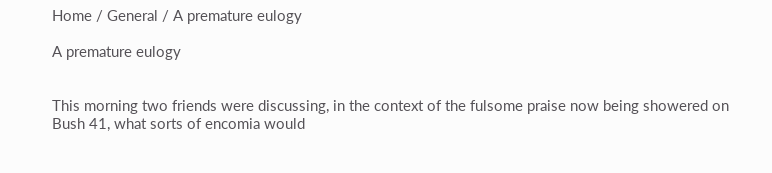Home / General / A premature eulogy

A premature eulogy


This morning two friends were discussing, in the context of the fulsome praise now being showered on Bush 41, what sorts of encomia would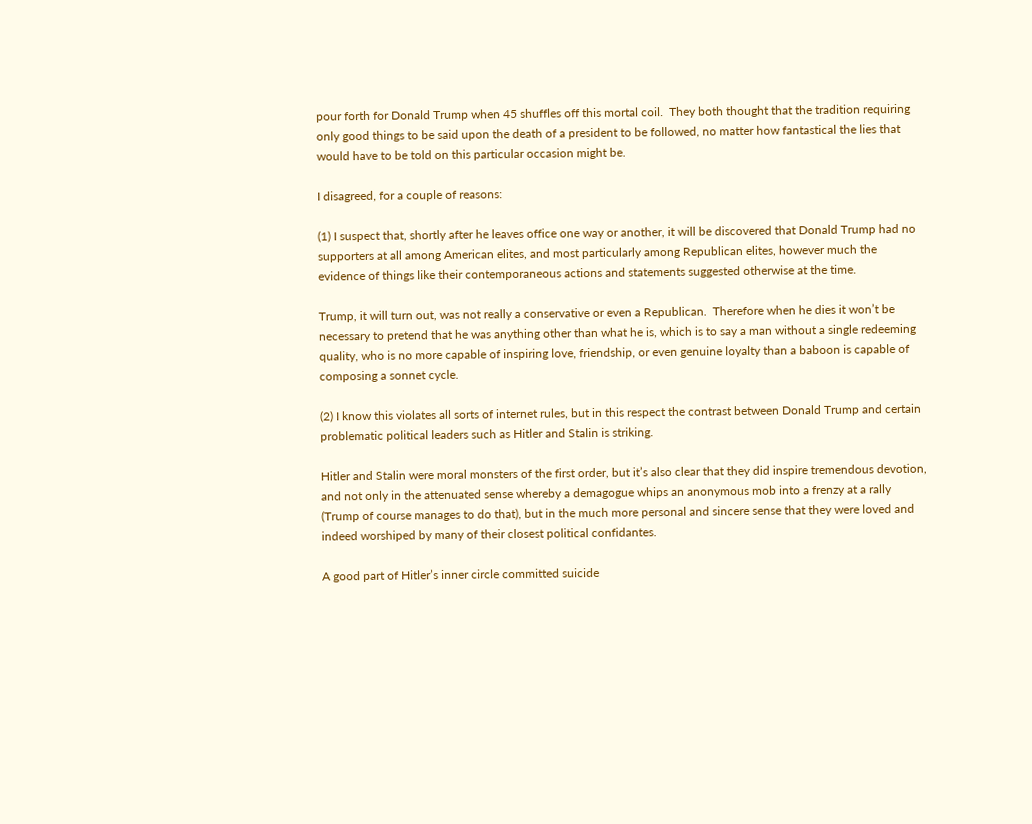pour forth for Donald Trump when 45 shuffles off this mortal coil.  They both thought that the tradition requiring only good things to be said upon the death of a president to be followed, no matter how fantastical the lies that would have to be told on this particular occasion might be.

I disagreed, for a couple of reasons:

(1) I suspect that, shortly after he leaves office one way or another, it will be discovered that Donald Trump had no supporters at all among American elites, and most particularly among Republican elites, however much the evidence of things like their contemporaneous actions and statements suggested otherwise at the time.

Trump, it will turn out, was not really a conservative or even a Republican.  Therefore when he dies it won’t be necessary to pretend that he was anything other than what he is, which is to say a man without a single redeeming quality, who is no more capable of inspiring love, friendship, or even genuine loyalty than a baboon is capable of composing a sonnet cycle.

(2) I know this violates all sorts of internet rules, but in this respect the contrast between Donald Trump and certain problematic political leaders such as Hitler and Stalin is striking.

Hitler and Stalin were moral monsters of the first order, but it’s also clear that they did inspire tremendous devotion, and not only in the attenuated sense whereby a demagogue whips an anonymous mob into a frenzy at a rally (Trump of course manages to do that), but in the much more personal and sincere sense that they were loved and indeed worshiped by many of their closest political confidantes.

A good part of Hitler’s inner circle committed suicide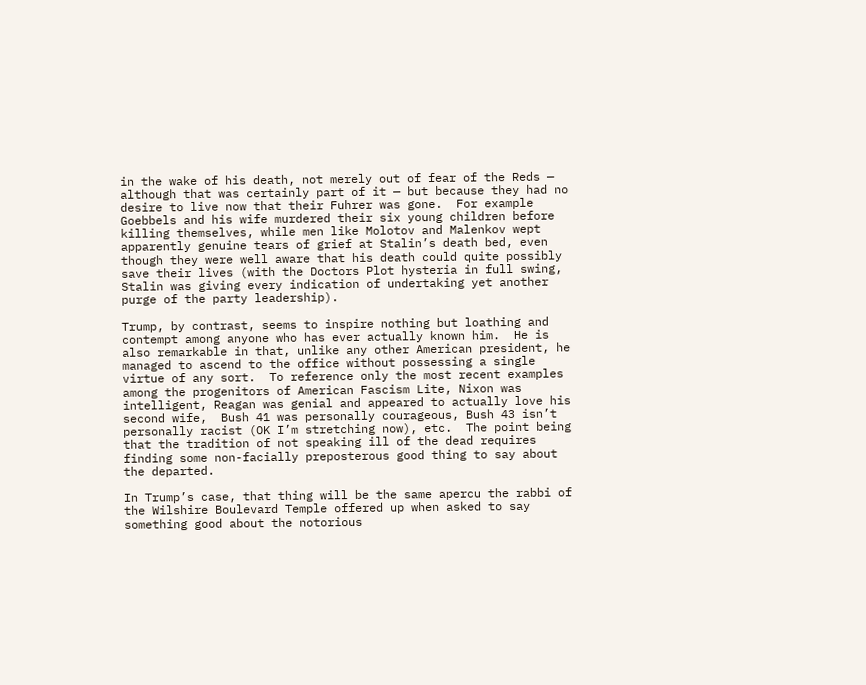in the wake of his death, not merely out of fear of the Reds — although that was certainly part of it — but because they had no desire to live now that their Fuhrer was gone.  For example Goebbels and his wife murdered their six young children before killing themselves, while men like Molotov and Malenkov wept apparently genuine tears of grief at Stalin’s death bed, even though they were well aware that his death could quite possibly save their lives (with the Doctors Plot hysteria in full swing, Stalin was giving every indication of undertaking yet another purge of the party leadership).

Trump, by contrast, seems to inspire nothing but loathing and contempt among anyone who has ever actually known him.  He is also remarkable in that, unlike any other American president, he managed to ascend to the office without possessing a single virtue of any sort.  To reference only the most recent examples among the progenitors of American Fascism Lite, Nixon was intelligent, Reagan was genial and appeared to actually love his second wife,  Bush 41 was personally courageous, Bush 43 isn’t personally racist (OK I’m stretching now), etc.  The point being that the tradition of not speaking ill of the dead requires finding some non-facially preposterous good thing to say about the departed.

In Trump’s case, that thing will be the same apercu the rabbi of the Wilshire Boulevard Temple offered up when asked to say something good about the notorious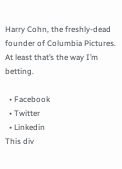Harry Cohn, the freshly-dead founder of Columbia Pictures.  At least that’s the way I’m betting.

  • Facebook
  • Twitter
  • Linkedin
This div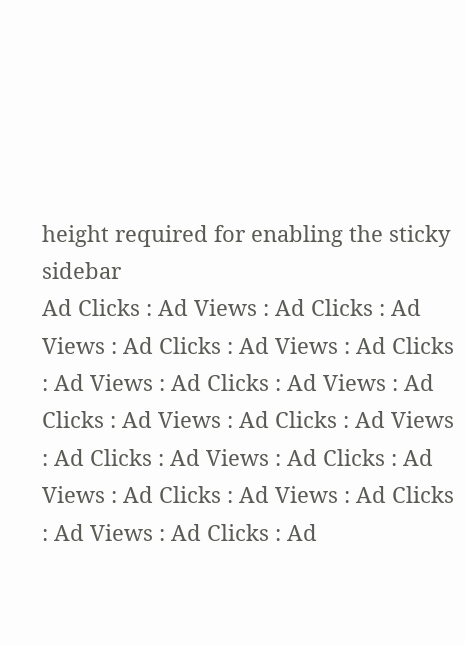height required for enabling the sticky sidebar
Ad Clicks : Ad Views : Ad Clicks : Ad Views : Ad Clicks : Ad Views : Ad Clicks : Ad Views : Ad Clicks : Ad Views : Ad Clicks : Ad Views : Ad Clicks : Ad Views : Ad Clicks : Ad Views : Ad Clicks : Ad Views : Ad Clicks : Ad Views : Ad Clicks : Ad Views : Ad Clicks : Ad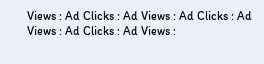Views : Ad Clicks : Ad Views : Ad Clicks : Ad Views : Ad Clicks : Ad Views :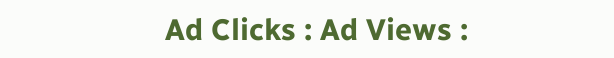Ad Clicks : Ad Views :